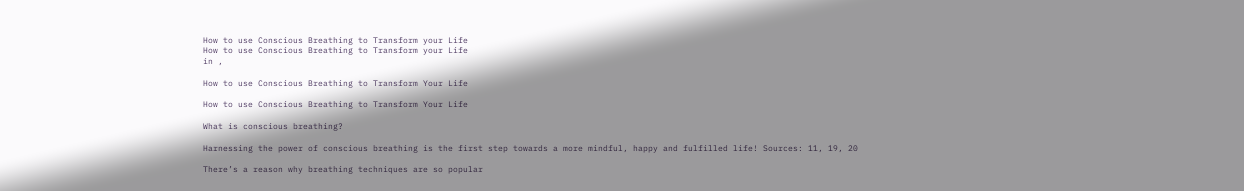How to use Conscious Breathing to Transform your Life
How to use Conscious Breathing to Transform your Life
in ,

How to use Conscious Breathing to Transform Your Life

How to use Conscious Breathing to Transform Your Life

What is conscious breathing?

Harnessing the power of conscious breathing is the first step towards a more mindful, happy and fulfilled life! Sources: 11, 19, 20

There’s a reason why breathing techniques are so popular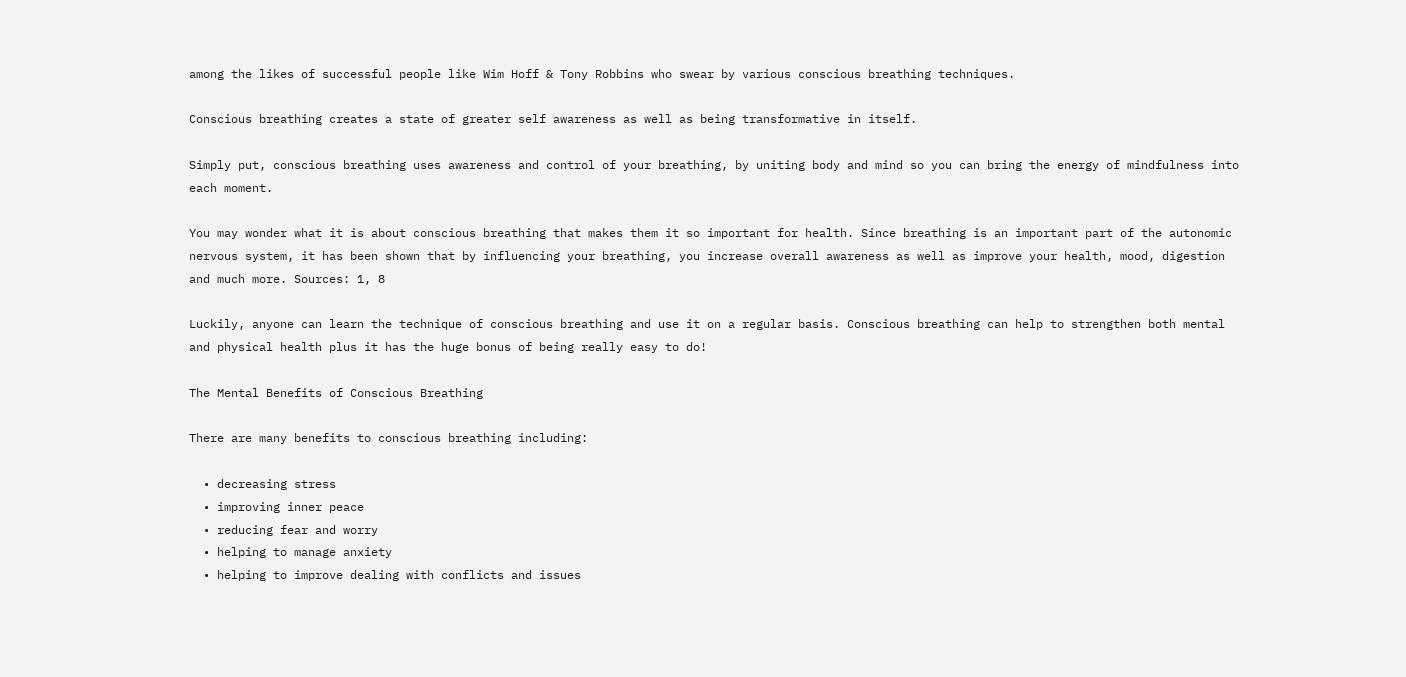among the likes of successful people like Wim Hoff & Tony Robbins who swear by various conscious breathing techniques.

Conscious breathing creates a state of greater self awareness as well as being transformative in itself.

Simply put, conscious breathing uses awareness and control of your breathing, by uniting body and mind so you can bring the energy of mindfulness into each moment.

You may wonder what it is about conscious breathing that makes them it so important for health. Since breathing is an important part of the autonomic nervous system, it has been shown that by influencing your breathing, you increase overall awareness as well as improve your health, mood, digestion and much more. Sources: 1, 8

Luckily, anyone can learn the technique of conscious breathing and use it on a regular basis. Conscious breathing can help to strengthen both mental and physical health plus it has the huge bonus of being really easy to do!

The Mental Benefits of Conscious Breathing

There are many benefits to conscious breathing including:

  • decreasing stress
  • improving inner peace
  • reducing fear and worry
  • helping to manage anxiety
  • helping to improve dealing with conflicts and issues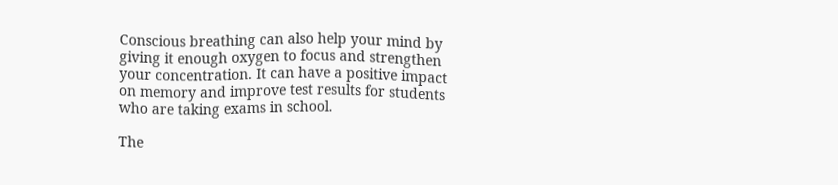Conscious breathing can also help your mind by giving it enough oxygen to focus and strengthen your concentration. It can have a positive impact on memory and improve test results for students who are taking exams in school.

The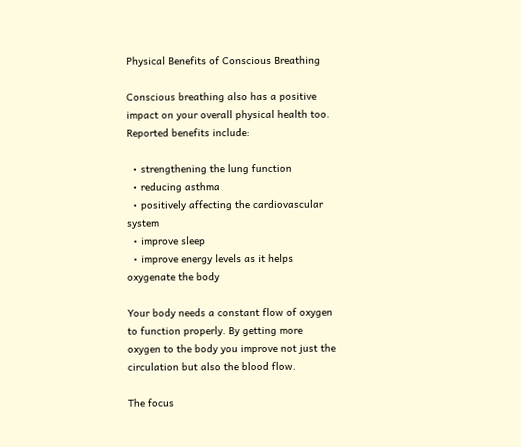Physical Benefits of Conscious Breathing

Conscious breathing also has a positive impact on your overall physical health too. Reported benefits include:

  • strengthening the lung function
  • reducing asthma
  • positively affecting the cardiovascular system
  • improve sleep
  • improve energy levels as it helps oxygenate the body

Your body needs a constant flow of oxygen to function properly. By getting more oxygen to the body you improve not just the circulation but also the blood flow.

The focus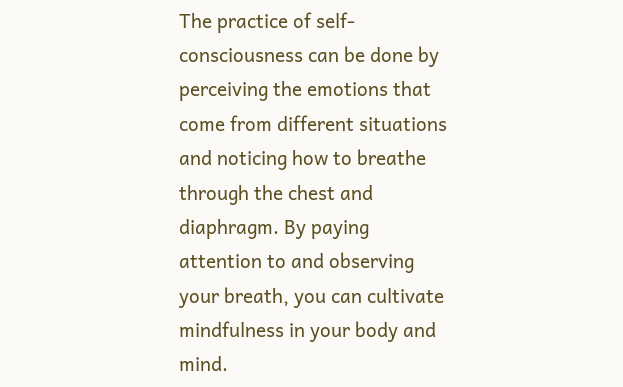The practice of self-consciousness can be done by perceiving the emotions that come from different situations and noticing how to breathe through the chest and diaphragm. By paying attention to and observing your breath, you can cultivate mindfulness in your body and mind.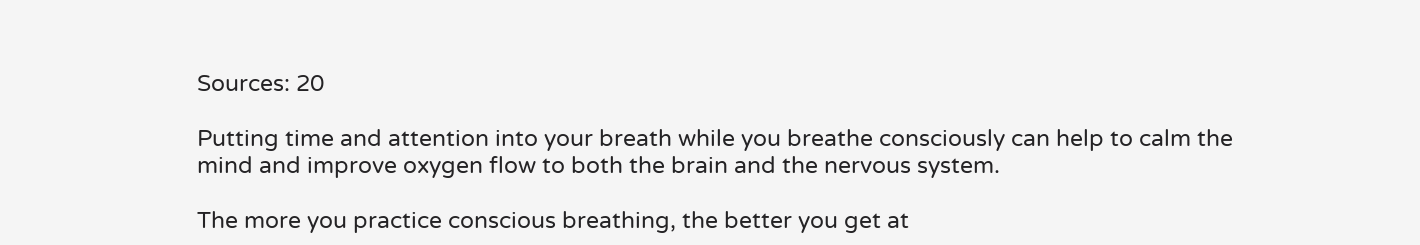Sources: 20

Putting time and attention into your breath while you breathe consciously can help to calm the mind and improve oxygen flow to both the brain and the nervous system.

The more you practice conscious breathing, the better you get at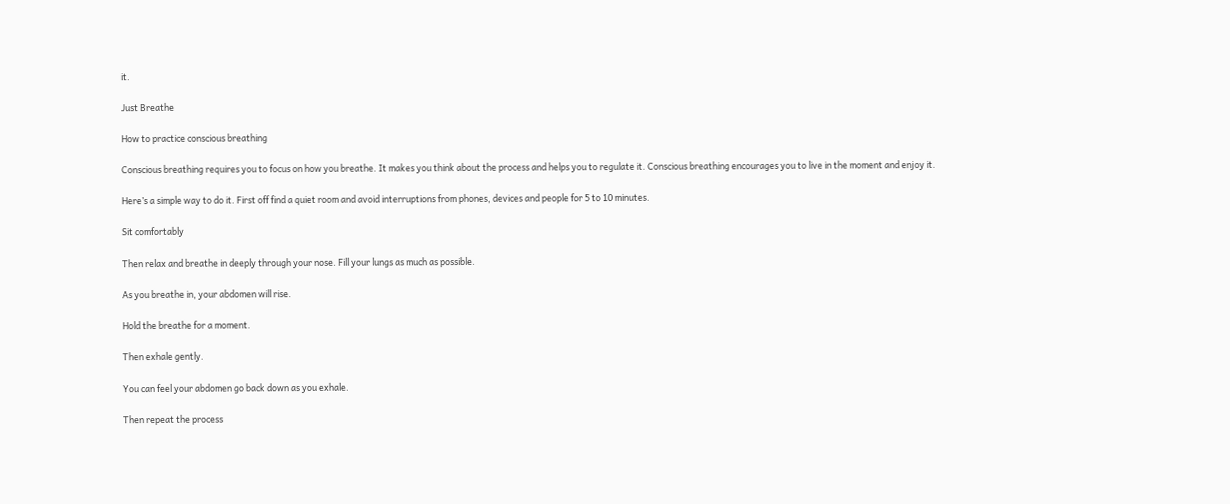it.

Just Breathe

How to practice conscious breathing

Conscious breathing requires you to focus on how you breathe. It makes you think about the process and helps you to regulate it. Conscious breathing encourages you to live in the moment and enjoy it.

Here’s a simple way to do it. First off find a quiet room and avoid interruptions from phones, devices and people for 5 to 10 minutes.

Sit comfortably

Then relax and breathe in deeply through your nose. Fill your lungs as much as possible.

As you breathe in, your abdomen will rise.

Hold the breathe for a moment.

Then exhale gently.

You can feel your abdomen go back down as you exhale.

Then repeat the process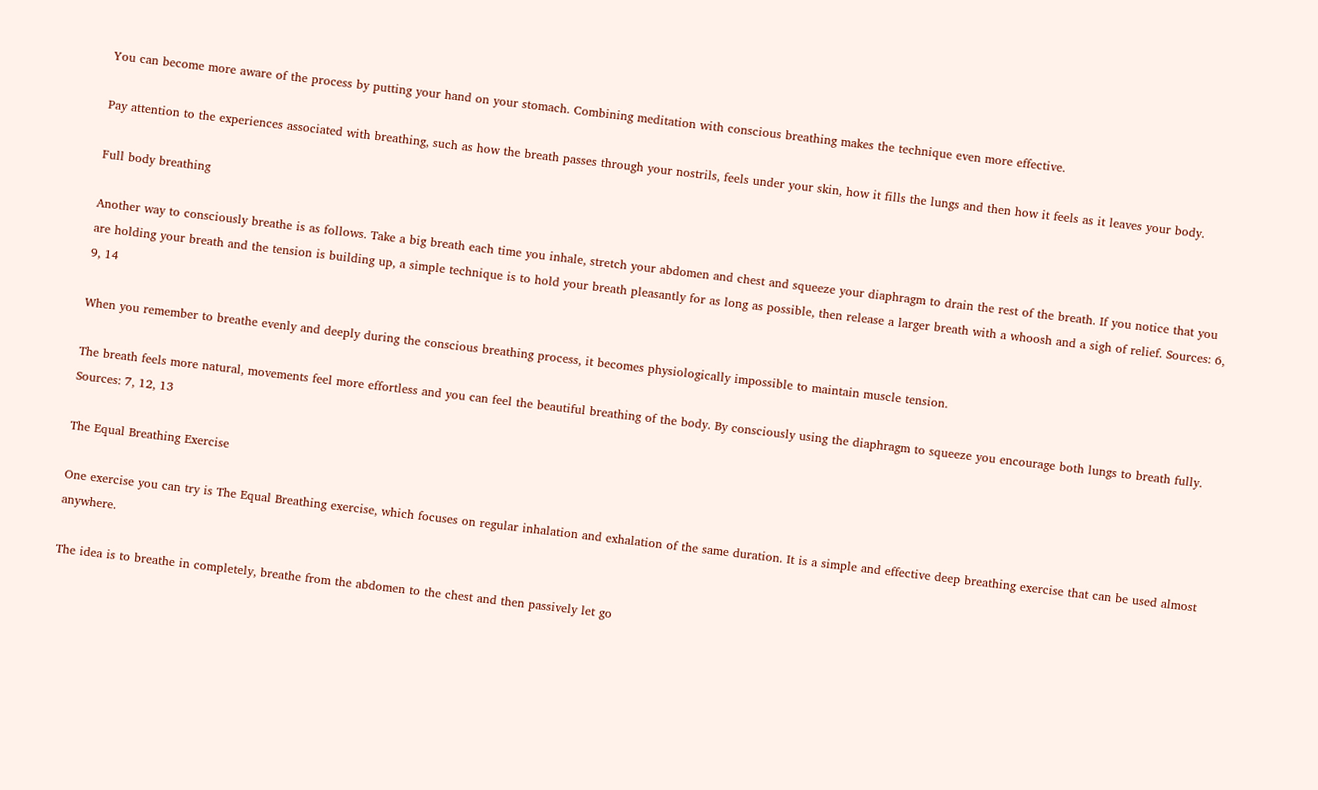You can become more aware of the process by putting your hand on your stomach. Combining meditation with conscious breathing makes the technique even more effective.

Pay attention to the experiences associated with breathing, such as how the breath passes through your nostrils, feels under your skin, how it fills the lungs and then how it feels as it leaves your body.

Full body breathing

Another way to consciously breathe is as follows. Take a big breath each time you inhale, stretch your abdomen and chest and squeeze your diaphragm to drain the rest of the breath. If you notice that you are holding your breath and the tension is building up, a simple technique is to hold your breath pleasantly for as long as possible, then release a larger breath with a whoosh and a sigh of relief. Sources: 6, 9, 14

When you remember to breathe evenly and deeply during the conscious breathing process, it becomes physiologically impossible to maintain muscle tension.

The breath feels more natural, movements feel more effortless and you can feel the beautiful breathing of the body. By consciously using the diaphragm to squeeze you encourage both lungs to breath fully. Sources: 7, 12, 13

The Equal Breathing Exercise

One exercise you can try is The Equal Breathing exercise, which focuses on regular inhalation and exhalation of the same duration. It is a simple and effective deep breathing exercise that can be used almost anywhere.

The idea is to breathe in completely, breathe from the abdomen to the chest and then passively let go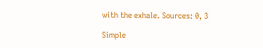with the exhale. Sources: 0, 3

Simple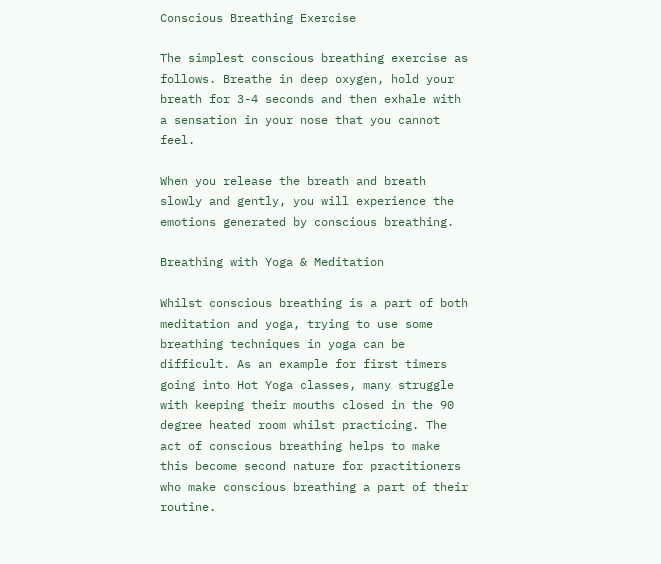Conscious Breathing Exercise

The simplest conscious breathing exercise as follows. Breathe in deep oxygen, hold your breath for 3-4 seconds and then exhale with a sensation in your nose that you cannot feel.

When you release the breath and breath slowly and gently, you will experience the emotions generated by conscious breathing.

Breathing with Yoga & Meditation

Whilst conscious breathing is a part of both meditation and yoga, trying to use some breathing techniques in yoga can be difficult. As an example for first timers going into Hot Yoga classes, many struggle with keeping their mouths closed in the 90 degree heated room whilst practicing. The act of conscious breathing helps to make this become second nature for practitioners who make conscious breathing a part of their routine.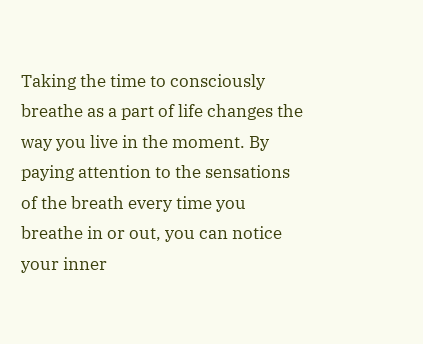Taking the time to consciously breathe as a part of life changes the way you live in the moment. By paying attention to the sensations of the breath every time you breathe in or out, you can notice your inner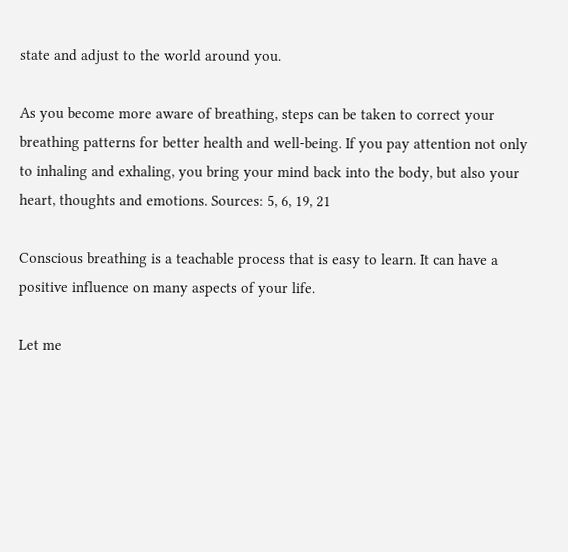state and adjust to the world around you.

As you become more aware of breathing, steps can be taken to correct your breathing patterns for better health and well-being. If you pay attention not only to inhaling and exhaling, you bring your mind back into the body, but also your heart, thoughts and emotions. Sources: 5, 6, 19, 21

Conscious breathing is a teachable process that is easy to learn. It can have a positive influence on many aspects of your life.

Let me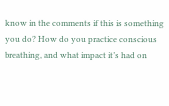know in the comments if this is something you do? How do you practice conscious breathing, and what impact it’s had on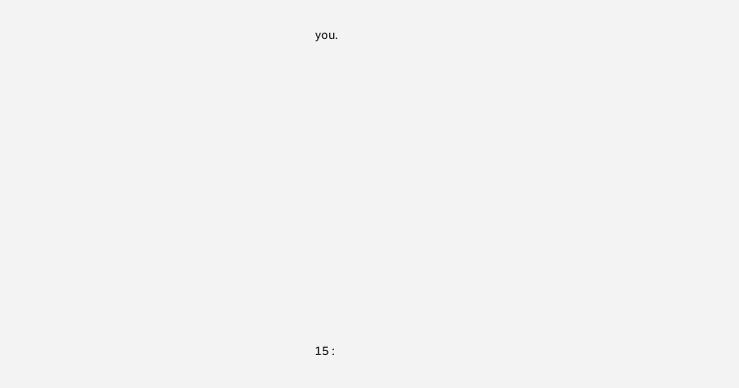you.

















15 :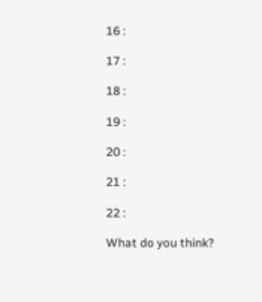16 :

17 :

18 :

19 :

20 :

21 :

22 :

What do you think?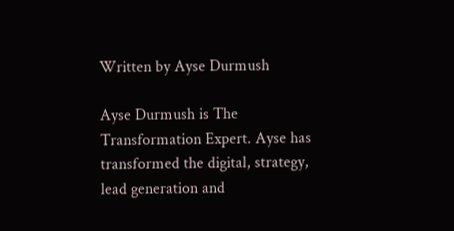Written by Ayse Durmush

Ayse Durmush is The Transformation Expert. Ayse has transformed the digital, strategy, lead generation and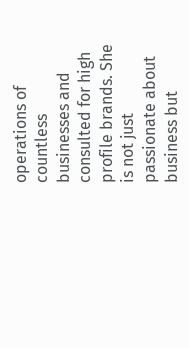operations of countless businesses and consulted for high profile brands. She is not just passionate about business but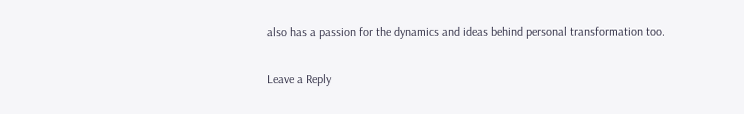also has a passion for the dynamics and ideas behind personal transformation too.

Leave a Reply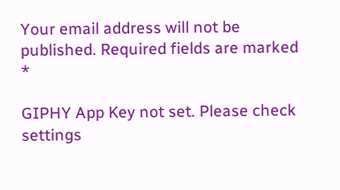Your email address will not be published. Required fields are marked *

GIPHY App Key not set. Please check settings